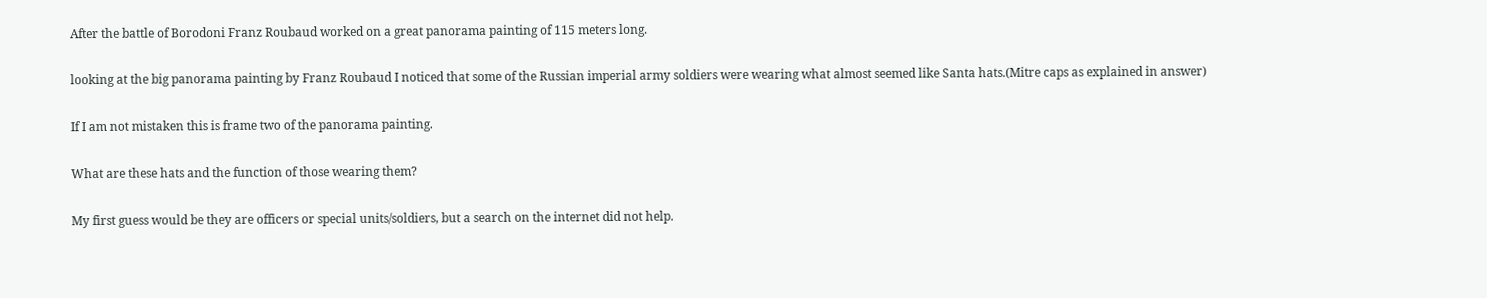After the battle of Borodoni Franz Roubaud worked on a great panorama painting of 115 meters long.

looking at the big panorama painting by Franz Roubaud I noticed that some of the Russian imperial army soldiers were wearing what almost seemed like Santa hats.(Mitre caps as explained in answer)

If I am not mistaken this is frame two of the panorama painting.

What are these hats and the function of those wearing them?

My first guess would be they are officers or special units/soldiers, but a search on the internet did not help.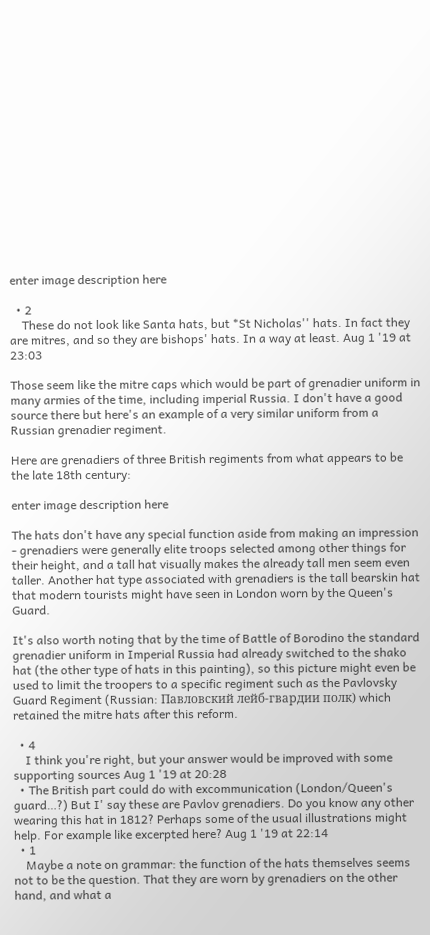enter image description here

  • 2
    These do not look like Santa hats, but *St Nicholas'' hats. In fact they are mitres, and so they are bishops' hats. In a way at least. Aug 1 '19 at 23:03

Those seem like the mitre caps which would be part of grenadier uniform in many armies of the time, including imperial Russia. I don't have a good source there but here's an example of a very similar uniform from a Russian grenadier regiment.

Here are grenadiers of three British regiments from what appears to be the late 18th century:

enter image description here

The hats don't have any special function aside from making an impression - grenadiers were generally elite troops selected among other things for their height, and a tall hat visually makes the already tall men seem even taller. Another hat type associated with grenadiers is the tall bearskin hat that modern tourists might have seen in London worn by the Queen's Guard.

It's also worth noting that by the time of Battle of Borodino the standard grenadier uniform in Imperial Russia had already switched to the shako hat (the other type of hats in this painting), so this picture might even be used to limit the troopers to a specific regiment such as the Pavlovsky Guard Regiment (Russian: Павловский лейб-гвардии полк) which retained the mitre hats after this reform.

  • 4
    I think you're right, but your answer would be improved with some supporting sources Aug 1 '19 at 20:28
  • The British part could do with excommunication (London/Queen's guard…?) But I' say these are Pavlov grenadiers. Do you know any other wearing this hat in 1812? Perhaps some of the usual illustrations might help. For example like excerpted here? Aug 1 '19 at 22:14
  • 1
    Maybe a note on grammar: the function of the hats themselves seems not to be the question. That they are worn by grenadiers on the other hand, and what a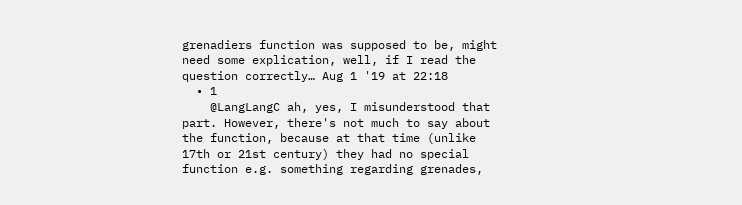grenadiers function was supposed to be, might need some explication, well, if I read the question correctly… Aug 1 '19 at 22:18
  • 1
    @LangLangC ah, yes, I misunderstood that part. However, there's not much to say about the function, because at that time (unlike 17th or 21st century) they had no special function e.g. something regarding grenades,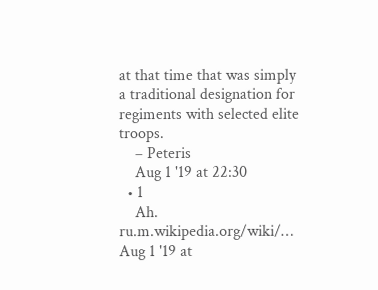at that time that was simply a traditional designation for regiments with selected elite troops.
    – Peteris
    Aug 1 '19 at 22:30
  • 1
    Ah. ru.m.wikipedia.org/wiki/… Aug 1 '19 at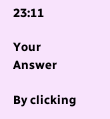23:11

Your Answer

By clicking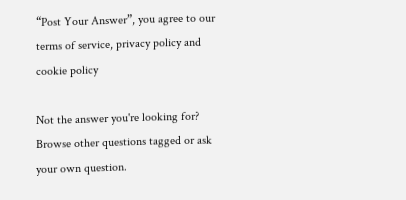“Post Your Answer”, you agree to our terms of service, privacy policy and cookie policy

Not the answer you're looking for? Browse other questions tagged or ask your own question.